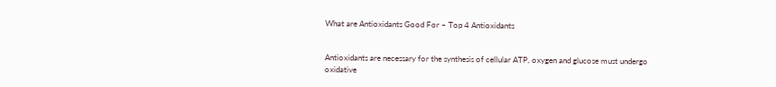What are Antioxidants Good For – Top 4 Antioxidants


Antioxidants are necessary for the synthesis of cellular ATP, oxygen and glucose must undergo oxidative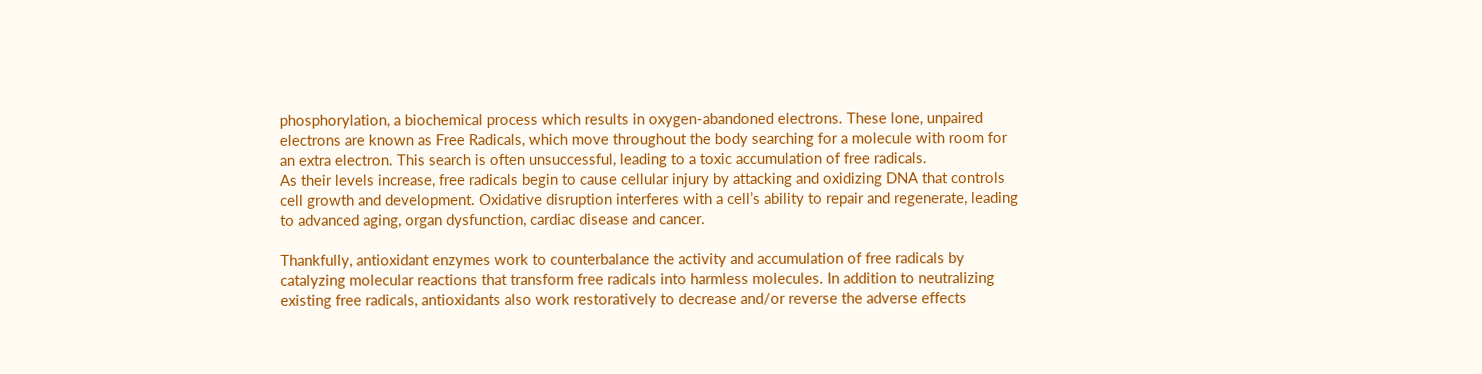phosphorylation, a biochemical process which results in oxygen-abandoned electrons. These lone, unpaired electrons are known as Free Radicals, which move throughout the body searching for a molecule with room for an extra electron. This search is often unsuccessful, leading to a toxic accumulation of free radicals.
As their levels increase, free radicals begin to cause cellular injury by attacking and oxidizing DNA that controls cell growth and development. Oxidative disruption interferes with a cell’s ability to repair and regenerate, leading to advanced aging, organ dysfunction, cardiac disease and cancer.

Thankfully, antioxidant enzymes work to counterbalance the activity and accumulation of free radicals by catalyzing molecular reactions that transform free radicals into harmless molecules. In addition to neutralizing existing free radicals, antioxidants also work restoratively to decrease and/or reverse the adverse effects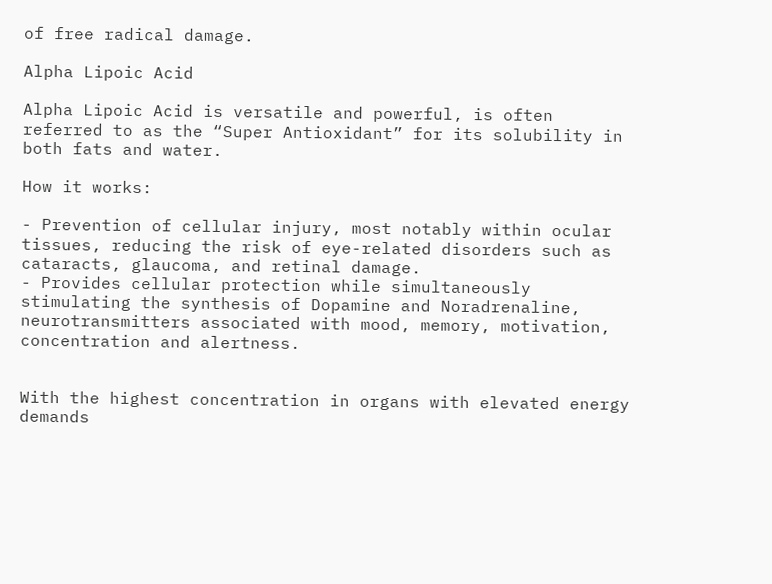of free radical damage.

Alpha Lipoic Acid

Alpha Lipoic Acid is versatile and powerful, is often referred to as the “Super Antioxidant” for its solubility in both fats and water.

How it works:

- Prevention of cellular injury, most notably within ocular tissues, reducing the risk of eye-related disorders such as cataracts, glaucoma, and retinal damage.
- Provides cellular protection while simultaneously stimulating the synthesis of Dopamine and Noradrenaline, neurotransmitters associated with mood, memory, motivation, concentration and alertness.


With the highest concentration in organs with elevated energy demands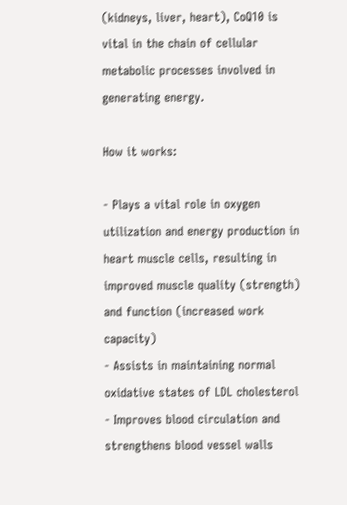(kidneys, liver, heart), CoQ10 is vital in the chain of cellular metabolic processes involved in generating energy.

How it works:

- Plays a vital role in oxygen utilization and energy production in heart muscle cells, resulting in improved muscle quality (strength) and function (increased work capacity)
- Assists in maintaining normal oxidative states of LDL cholesterol
- Improves blood circulation and strengthens blood vessel walls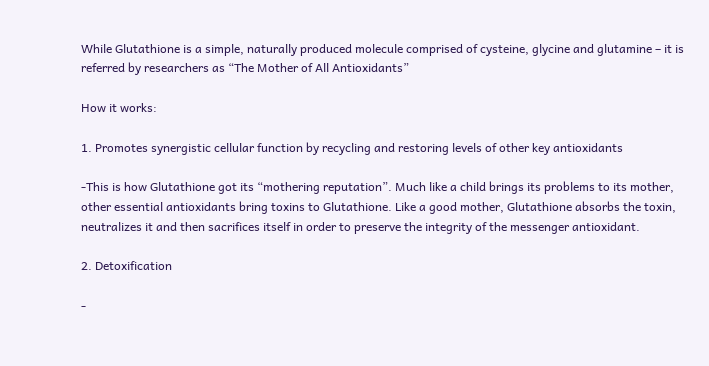While Glutathione is a simple, naturally produced molecule comprised of cysteine, glycine and glutamine – it is referred by researchers as “The Mother of All Antioxidants”

How it works:

1. Promotes synergistic cellular function by recycling and restoring levels of other key antioxidants

-This is how Glutathione got its “mothering reputation”. Much like a child brings its problems to its mother, other essential antioxidants bring toxins to Glutathione. Like a good mother, Glutathione absorbs the toxin, neutralizes it and then sacrifices itself in order to preserve the integrity of the messenger antioxidant.

2. Detoxification

-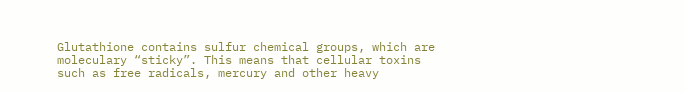Glutathione contains sulfur chemical groups, which are moleculary “sticky”. This means that cellular toxins such as free radicals, mercury and other heavy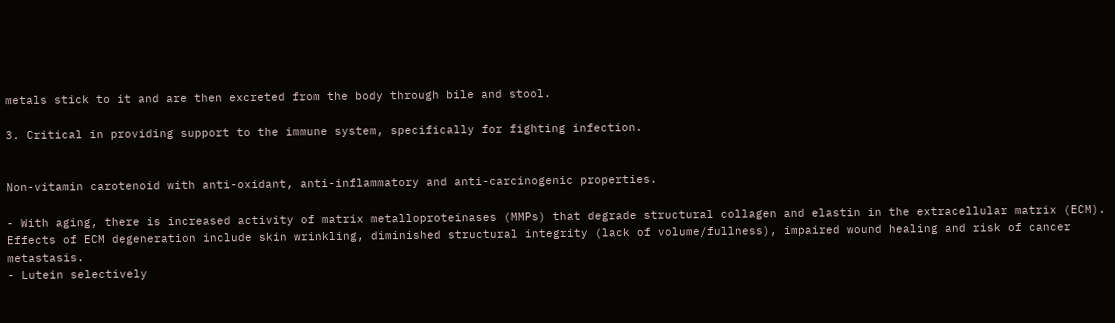metals stick to it and are then excreted from the body through bile and stool.

3. Critical in providing support to the immune system, specifically for fighting infection.


Non-vitamin carotenoid with anti-oxidant, anti-inflammatory and anti-carcinogenic properties.

- With aging, there is increased activity of matrix metalloproteinases (MMPs) that degrade structural collagen and elastin in the extracellular matrix (ECM). Effects of ECM degeneration include skin wrinkling, diminished structural integrity (lack of volume/fullness), impaired wound healing and risk of cancer metastasis.
- Lutein selectively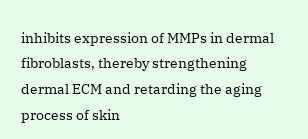inhibits expression of MMPs in dermal fibroblasts, thereby strengthening dermal ECM and retarding the aging process of skin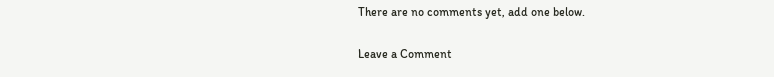There are no comments yet, add one below.

Leave a Comment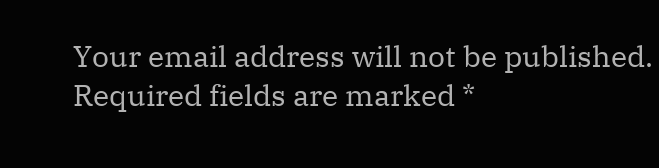Your email address will not be published. Required fields are marked *